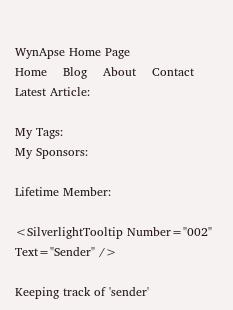WynApse Home Page
Home    Blog    About    Contact
Latest Article:

My Tags:
My Sponsors:

Lifetime Member:

<SilverlightTooltip Number="002" Text="Sender" />

Keeping track of 'sender'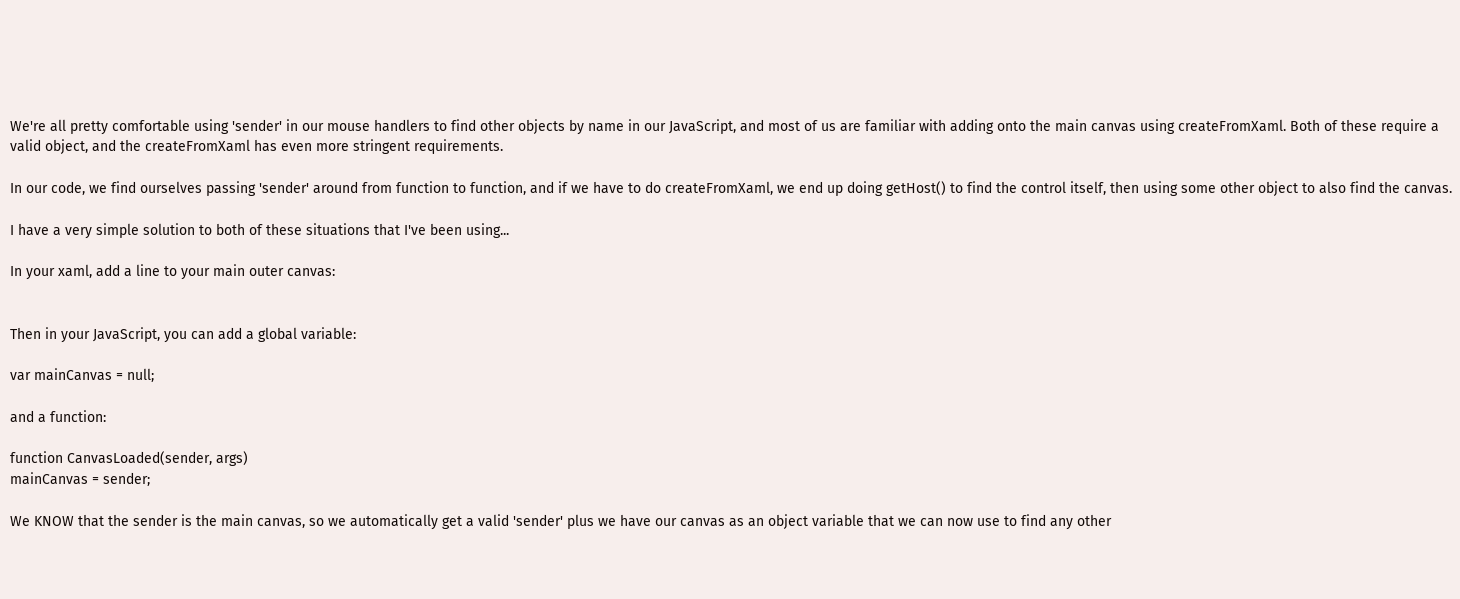We're all pretty comfortable using 'sender' in our mouse handlers to find other objects by name in our JavaScript, and most of us are familiar with adding onto the main canvas using createFromXaml. Both of these require a valid object, and the createFromXaml has even more stringent requirements.

In our code, we find ourselves passing 'sender' around from function to function, and if we have to do createFromXaml, we end up doing getHost() to find the control itself, then using some other object to also find the canvas.

I have a very simple solution to both of these situations that I've been using...

In your xaml, add a line to your main outer canvas:


Then in your JavaScript, you can add a global variable:

var mainCanvas = null;

and a function:

function CanvasLoaded(sender, args)
mainCanvas = sender;

We KNOW that the sender is the main canvas, so we automatically get a valid 'sender' plus we have our canvas as an object variable that we can now use to find any other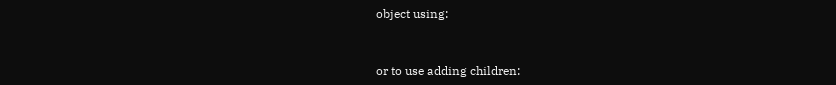object using:


or to use adding children: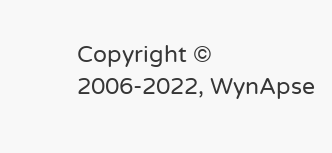Copyright © 2006-2022, WynApse